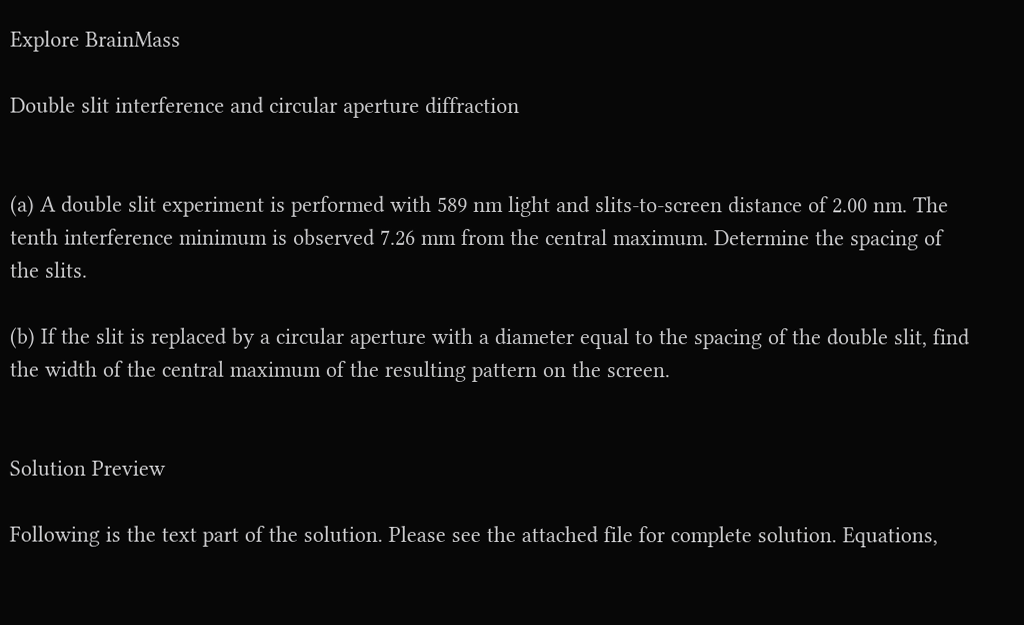Explore BrainMass

Double slit interference and circular aperture diffraction


(a) A double slit experiment is performed with 589 nm light and slits-to-screen distance of 2.00 nm. The tenth interference minimum is observed 7.26 mm from the central maximum. Determine the spacing of the slits.

(b) If the slit is replaced by a circular aperture with a diameter equal to the spacing of the double slit, find the width of the central maximum of the resulting pattern on the screen.


Solution Preview

Following is the text part of the solution. Please see the attached file for complete solution. Equations,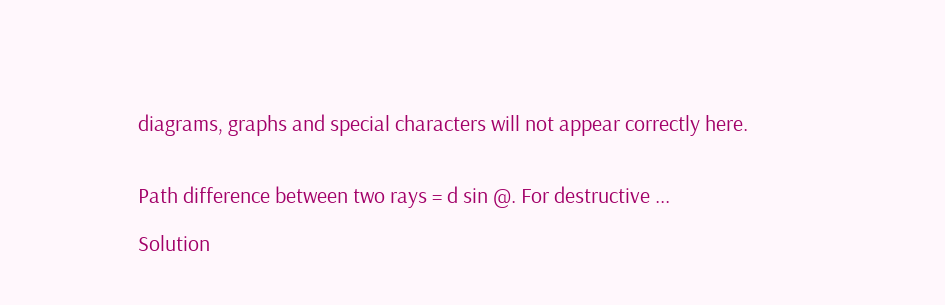diagrams, graphs and special characters will not appear correctly here.


Path difference between two rays = d sin @. For destructive ...

Solution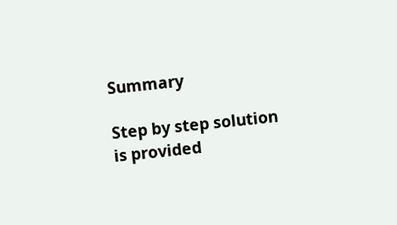Summary

Step by step solution is provided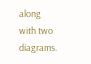along with two diagrams.